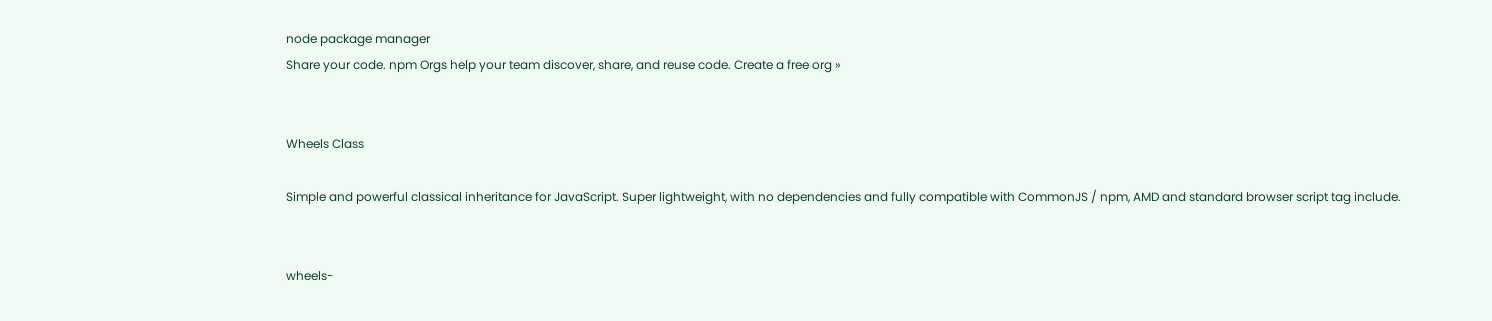node package manager
Share your code. npm Orgs help your team discover, share, and reuse code. Create a free org »


Wheels Class

Simple and powerful classical inheritance for JavaScript. Super lightweight, with no dependencies and fully compatible with CommonJS / npm, AMD and standard browser script tag include.


wheels-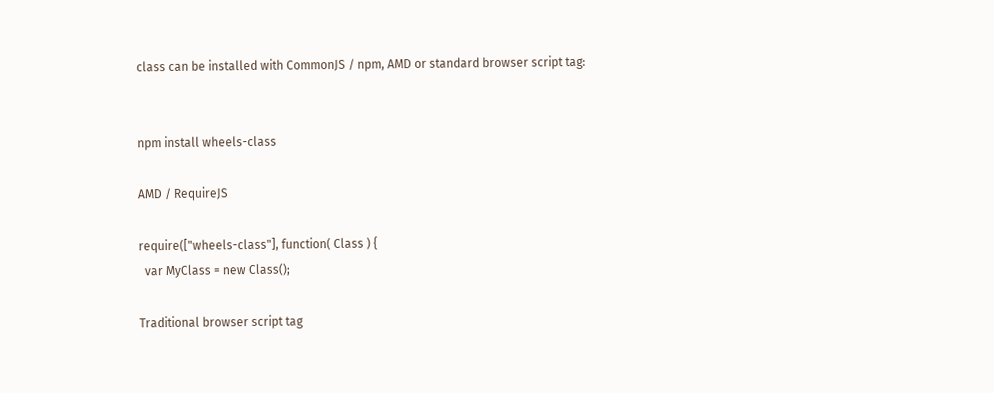class can be installed with CommonJS / npm, AMD or standard browser script tag:


npm install wheels-class

AMD / RequireJS

require(["wheels-class"], function( Class ) {
  var MyClass = new Class();

Traditional browser script tag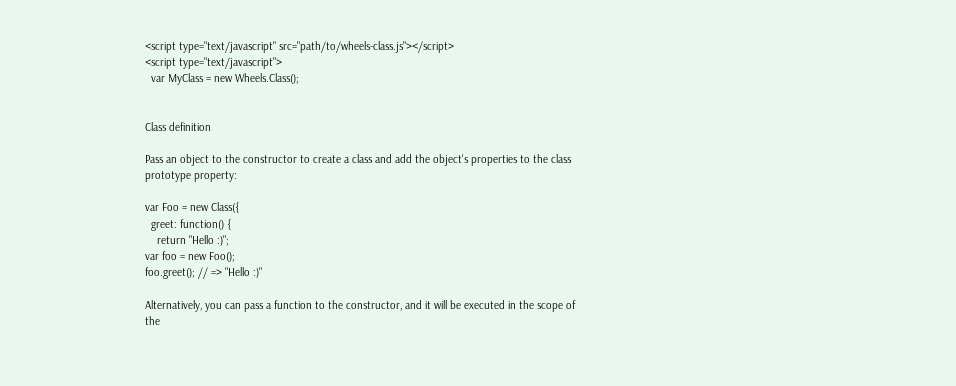<script type="text/javascript" src="path/to/wheels-class.js"></script>
<script type="text/javascript">
  var MyClass = new Wheels.Class();


Class definition

Pass an object to the constructor to create a class and add the object's properties to the class prototype property:

var Foo = new Class({
  greet: function() {
    return "Hello :)";
var foo = new Foo();
foo.greet(); // => "Hello :)"

Alternatively, you can pass a function to the constructor, and it will be executed in the scope of the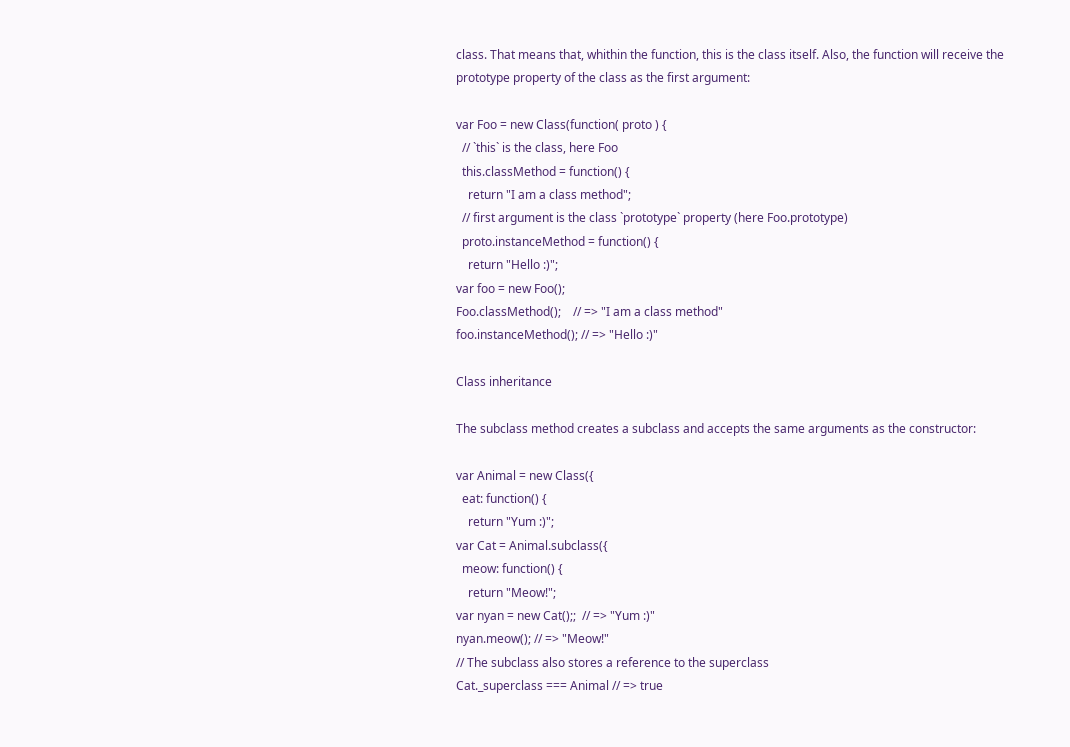class. That means that, whithin the function, this is the class itself. Also, the function will receive the prototype property of the class as the first argument:

var Foo = new Class(function( proto ) {
  // `this` is the class, here Foo
  this.classMethod = function() {
    return "I am a class method";
  // first argument is the class `prototype` property (here Foo.prototype)
  proto.instanceMethod = function() {
    return "Hello :)";
var foo = new Foo();
Foo.classMethod();    // => "I am a class method"
foo.instanceMethod(); // => "Hello :)"

Class inheritance

The subclass method creates a subclass and accepts the same arguments as the constructor:

var Animal = new Class({
  eat: function() {
    return "Yum :)";
var Cat = Animal.subclass({
  meow: function() {
    return "Meow!";
var nyan = new Cat();;  // => "Yum :)"
nyan.meow(); // => "Meow!"
// The subclass also stores a reference to the superclass
Cat._superclass === Animal // => true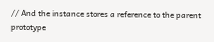// And the instance stores a reference to the parent prototype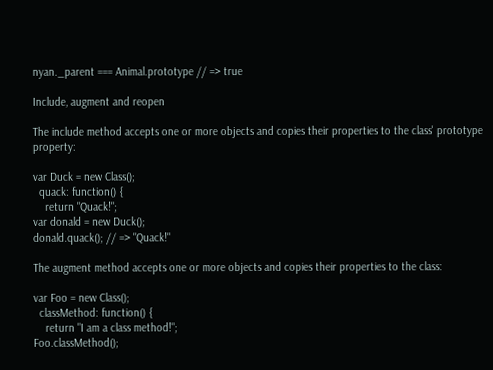nyan._parent === Animal.prototype // => true

Include, augment and reopen

The include method accepts one or more objects and copies their properties to the class' prototype property:

var Duck = new Class();
  quack: function() {
    return "Quack!";
var donald = new Duck();
donald.quack(); // => "Quack!"

The augment method accepts one or more objects and copies their properties to the class:

var Foo = new Class();
  classMethod: function() {
    return "I am a class method!";
Foo.classMethod();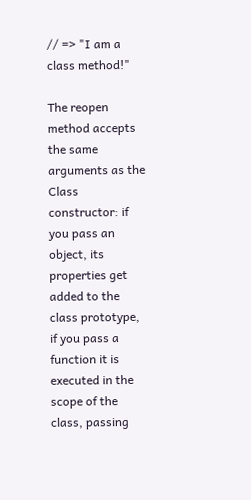// => "I am a class method!"

The reopen method accepts the same arguments as the Class constructor: if you pass an object, its properties get added to the class prototype, if you pass a function it is executed in the scope of the class, passing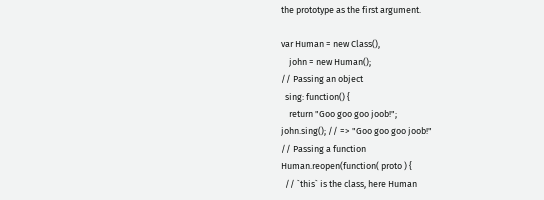the prototype as the first argument.

var Human = new Class(),
    john = new Human();
// Passing an object
  sing: function() {
    return "Goo goo goo joob!";
john.sing(); // => "Goo goo goo joob!"
// Passing a function
Human.reopen(function( proto ) {
  // `this` is the class, here Human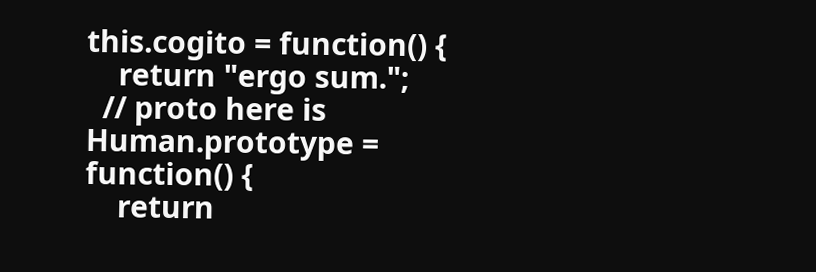this.cogito = function() {
    return "ergo sum.";
  // proto here is Human.prototype = function() {
    return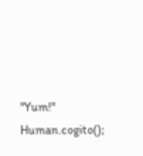"Yum!"
Human.cogito();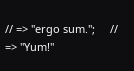// => "ergo sum.";     // => "Yum!"